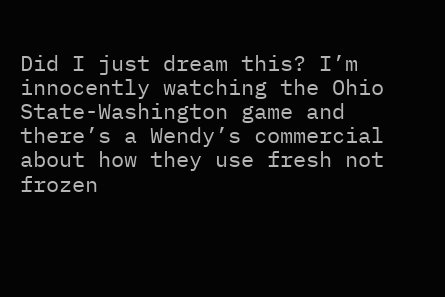Did I just dream this? I’m innocently watching the Ohio State-Washington game and there’s a Wendy’s commercial about how they use fresh not frozen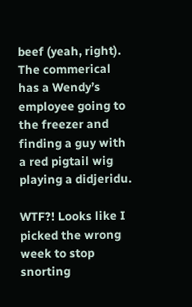beef (yeah, right). The commerical has a Wendy’s employee going to the freezer and finding a guy with a red pigtail wig playing a didjeridu.

WTF?! Looks like I picked the wrong week to stop snorting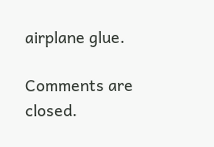airplane glue.

Comments are closed.